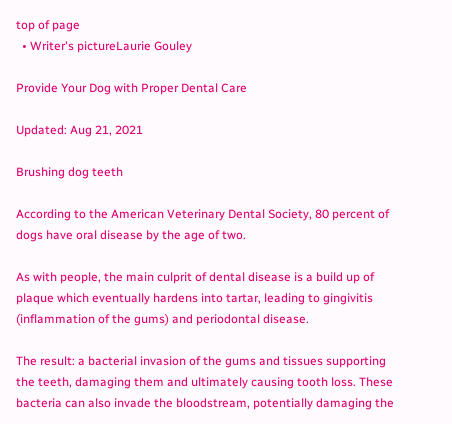top of page
  • Writer's pictureLaurie Gouley

Provide Your Dog with Proper Dental Care

Updated: Aug 21, 2021

Brushing dog teeth

According to the American Veterinary Dental Society, 80 percent of dogs have oral disease by the age of two.

As with people, the main culprit of dental disease is a build up of plaque which eventually hardens into tartar, leading to gingivitis (inflammation of the gums) and periodontal disease.

The result: a bacterial invasion of the gums and tissues supporting the teeth, damaging them and ultimately causing tooth loss. These bacteria can also invade the bloodstream, potentially damaging the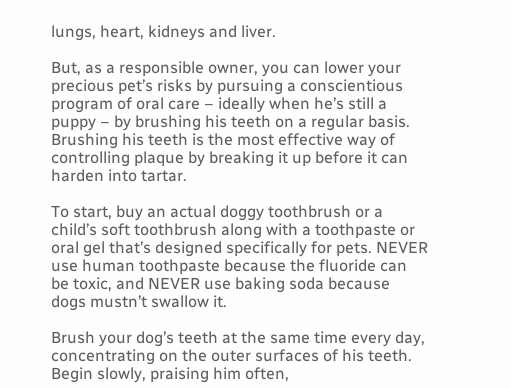lungs, heart, kidneys and liver.

But, as a responsible owner, you can lower your precious pet’s risks by pursuing a conscientious program of oral care – ideally when he’s still a puppy – by brushing his teeth on a regular basis. Brushing his teeth is the most effective way of controlling plaque by breaking it up before it can harden into tartar.

To start, buy an actual doggy toothbrush or a child’s soft toothbrush along with a toothpaste or oral gel that’s designed specifically for pets. NEVER use human toothpaste because the fluoride can be toxic, and NEVER use baking soda because dogs mustn’t swallow it.

Brush your dog’s teeth at the same time every day, concentrating on the outer surfaces of his teeth. Begin slowly, praising him often,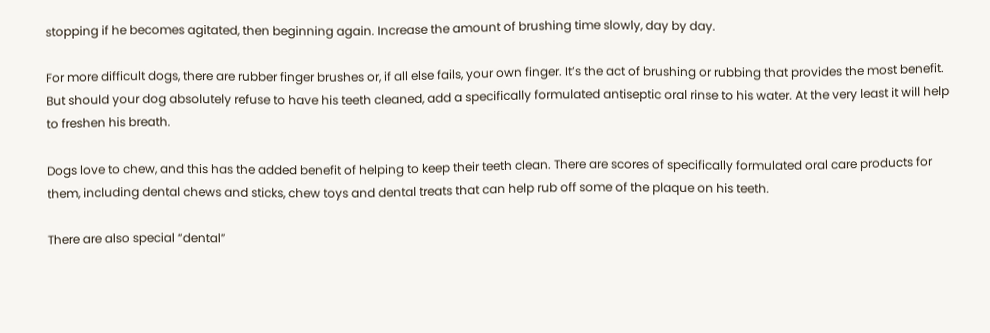stopping if he becomes agitated, then beginning again. Increase the amount of brushing time slowly, day by day.

For more difficult dogs, there are rubber finger brushes or, if all else fails, your own finger. It’s the act of brushing or rubbing that provides the most benefit. But should your dog absolutely refuse to have his teeth cleaned, add a specifically formulated antiseptic oral rinse to his water. At the very least it will help to freshen his breath.

Dogs love to chew, and this has the added benefit of helping to keep their teeth clean. There are scores of specifically formulated oral care products for them, including dental chews and sticks, chew toys and dental treats that can help rub off some of the plaque on his teeth.

There are also special “dental”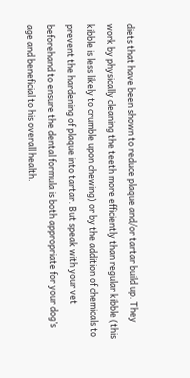diets that have been shown to reduce plaque and/or tartar build up. They work by physically cleaning the teeth more efficiently than regular kibble (this kibble is less likely to crumble upon chewing) or by the addition of chemicals to prevent the hardening of plaque into tartar. But speak with your vet beforehand to ensure the dental formula is both appropriate for your dog’s age and beneficial to his overall health.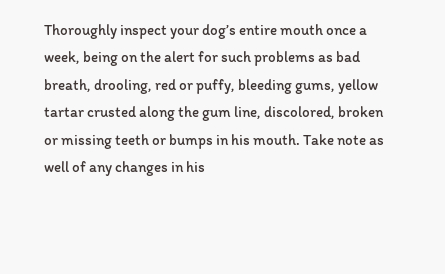Thoroughly inspect your dog’s entire mouth once a week, being on the alert for such problems as bad breath, drooling, red or puffy, bleeding gums, yellow tartar crusted along the gum line, discolored, broken or missing teeth or bumps in his mouth. Take note as well of any changes in his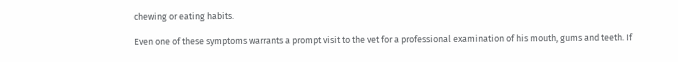chewing or eating habits.

Even one of these symptoms warrants a prompt visit to the vet for a professional examination of his mouth, gums and teeth. If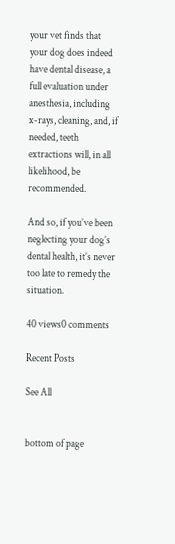your vet finds that your dog does indeed have dental disease, a full evaluation under anesthesia, including x-rays, cleaning, and, if needed, teeth extractions will, in all likelihood, be recommended.

And so, if you’ve been neglecting your dog’s dental health, it’s never too late to remedy the situation.

40 views0 comments

Recent Posts

See All


bottom of page